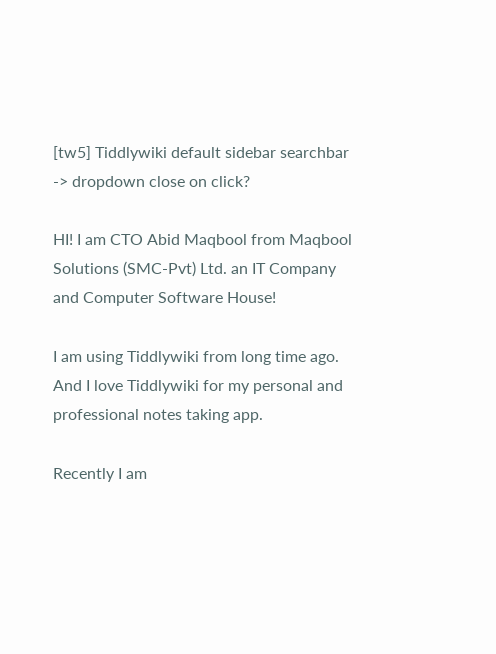[tw5] Tiddlywiki default sidebar searchbar -> dropdown close on click?

HI! I am CTO Abid Maqbool from Maqbool Solutions (SMC-Pvt) Ltd. an IT Company and Computer Software House!

I am using Tiddlywiki from long time ago. And I love Tiddlywiki for my personal and professional notes taking app.

Recently I am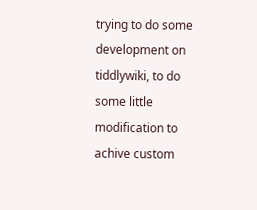trying to do some development on tiddlywiki, to do some little modification to achive custom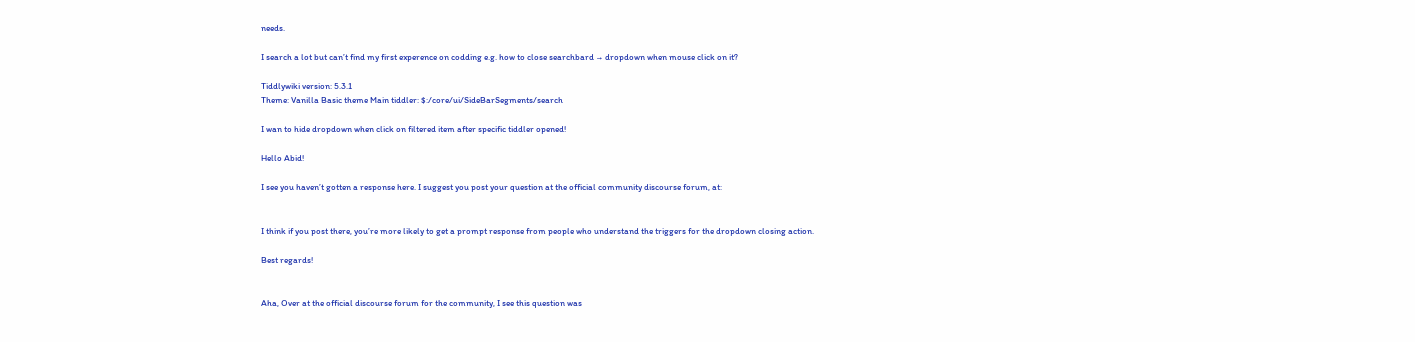needs.

I search a lot but can’t find my first experence on codding e.g. how to close searchbard → dropdown when mouse click on it?

Tiddlywiki version: 5.3.1
Theme: Vanilla Basic theme Main tiddler: $:/core/ui/SideBarSegments/search

I wan to hide dropdown when click on filtered item after specific tiddler opened!

Hello Abid!

I see you haven’t gotten a response here. I suggest you post your question at the official community discourse forum, at:


I think if you post there, you’re more likely to get a prompt response from people who understand the triggers for the dropdown closing action.

Best regards!


Aha, Over at the official discourse forum for the community, I see this question was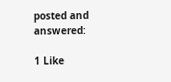posted and answered:

1 Like